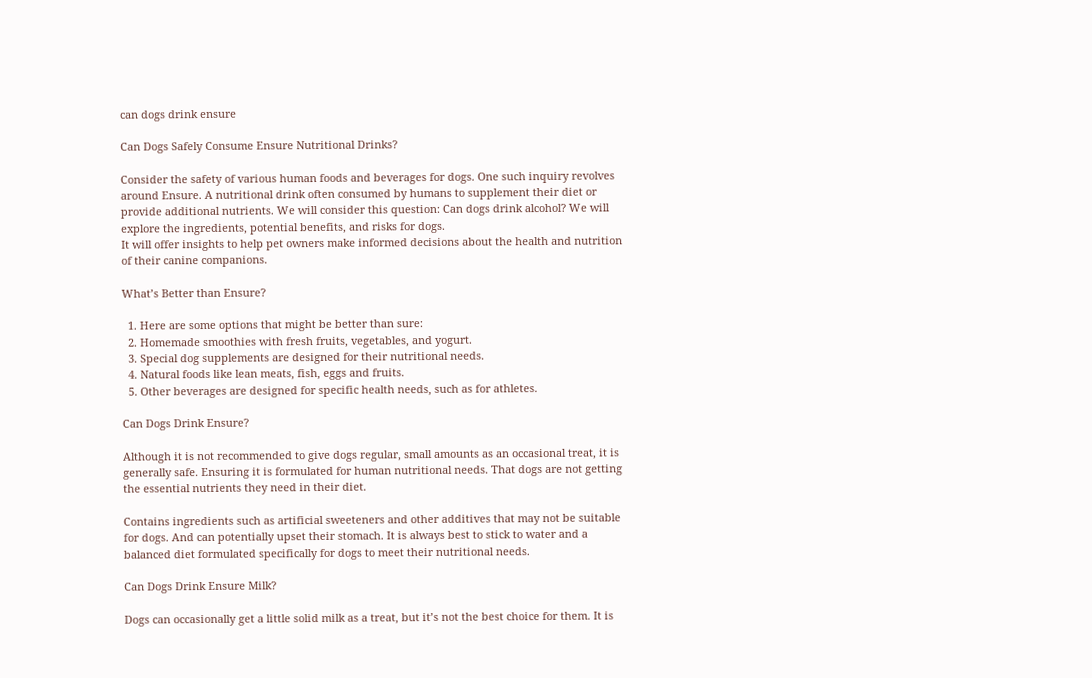can dogs drink ensure

Can Dogs Safely Consume Ensure Nutritional Drinks?

Consider the safety of various human foods and beverages for dogs. One such inquiry revolves around Ensure. A nutritional drink often consumed by humans to supplement their diet or provide additional nutrients. We will consider this question: Can dogs drink alcohol? We will explore the ingredients, potential benefits, and risks for dogs.
It will offer insights to help pet owners make informed decisions about the health and nutrition of their canine companions.

What’s Better than Ensure?

  1. Here are some options that might be better than sure:
  2. Homemade smoothies with fresh fruits, vegetables, and yogurt.
  3. Special dog supplements are designed for their nutritional needs.
  4. Natural foods like lean meats, fish, eggs and fruits.
  5. Other beverages are designed for specific health needs, such as for athletes.

Can Dogs Drink Ensure?

Although it is not recommended to give dogs regular, small amounts as an occasional treat, it is generally safe. Ensuring it is formulated for human nutritional needs. That dogs are not getting the essential nutrients they need in their diet.

Contains ingredients such as artificial sweeteners and other additives that may not be suitable for dogs. And can potentially upset their stomach. It is always best to stick to water and a balanced diet formulated specifically for dogs to meet their nutritional needs.

Can Dogs Drink Ensure Milk?

Dogs can occasionally get a little solid milk as a treat, but it’s not the best choice for them. It is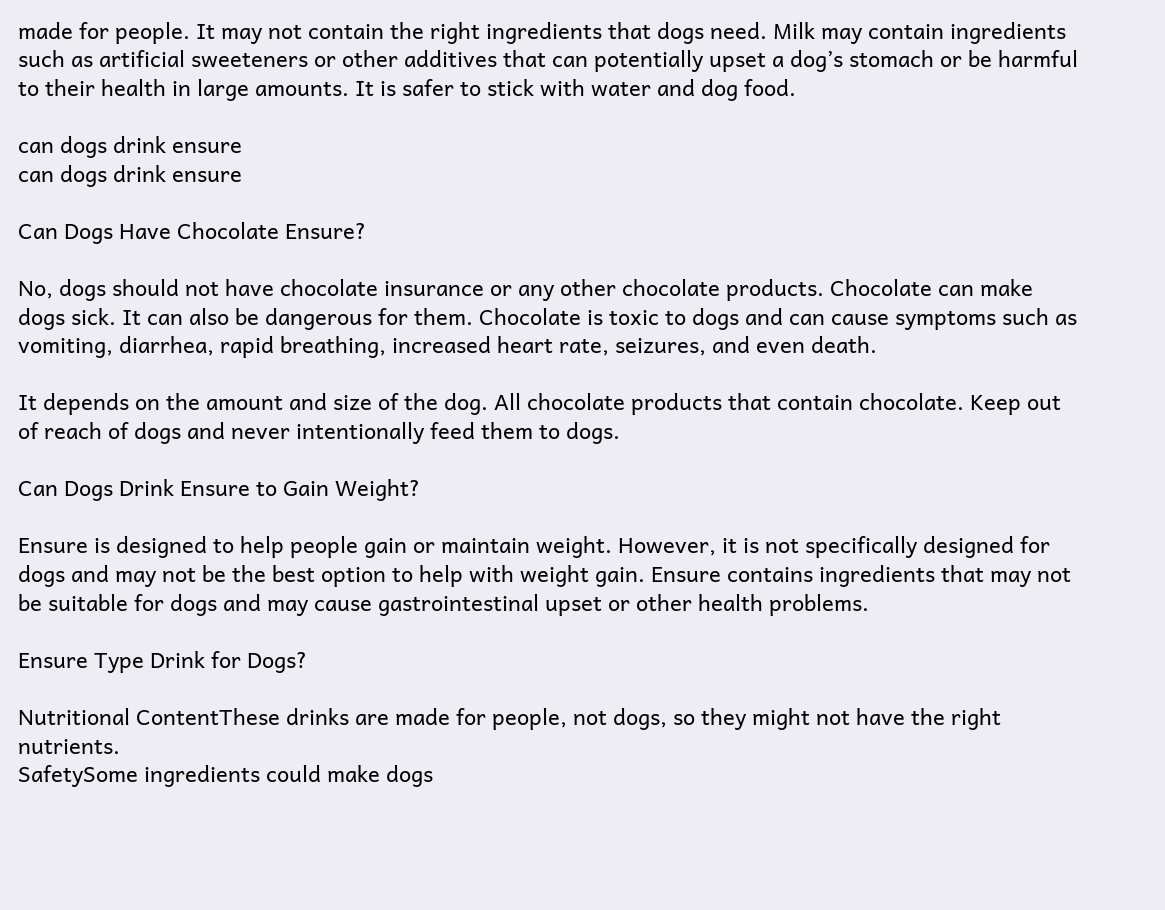made for people. It may not contain the right ingredients that dogs need. Milk may contain ingredients such as artificial sweeteners or other additives that can potentially upset a dog’s stomach or be harmful to their health in large amounts. It is safer to stick with water and dog food.

can dogs drink ensure
can dogs drink ensure

Can Dogs Have Chocolate Ensure?

No, dogs should not have chocolate insurance or any other chocolate products. Chocolate can make dogs sick. It can also be dangerous for them. Chocolate is toxic to dogs and can cause symptoms such as vomiting, diarrhea, rapid breathing, increased heart rate, seizures, and even death.

It depends on the amount and size of the dog. All chocolate products that contain chocolate. Keep out of reach of dogs and never intentionally feed them to dogs.

Can Dogs Drink Ensure to Gain Weight?

Ensure is designed to help people gain or maintain weight. However, it is not specifically designed for dogs and may not be the best option to help with weight gain. Ensure contains ingredients that may not be suitable for dogs and may cause gastrointestinal upset or other health problems.

Ensure Type Drink for Dogs?

Nutritional ContentThese drinks are made for people, not dogs, so they might not have the right nutrients.
SafetySome ingredients could make dogs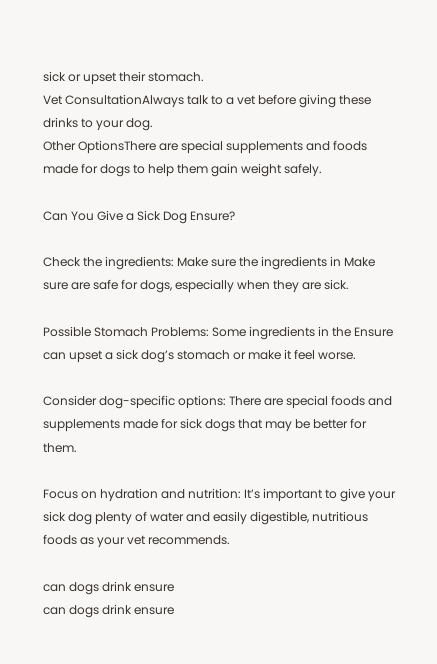sick or upset their stomach.
Vet ConsultationAlways talk to a vet before giving these drinks to your dog.
Other OptionsThere are special supplements and foods made for dogs to help them gain weight safely.

Can You Give a Sick Dog Ensure?

Check the ingredients: Make sure the ingredients in Make sure are safe for dogs, especially when they are sick.

Possible Stomach Problems: Some ingredients in the Ensure can upset a sick dog’s stomach or make it feel worse.

Consider dog-specific options: There are special foods and supplements made for sick dogs that may be better for them.

Focus on hydration and nutrition: It’s important to give your sick dog plenty of water and easily digestible, nutritious foods as your vet recommends.

can dogs drink ensure
can dogs drink ensure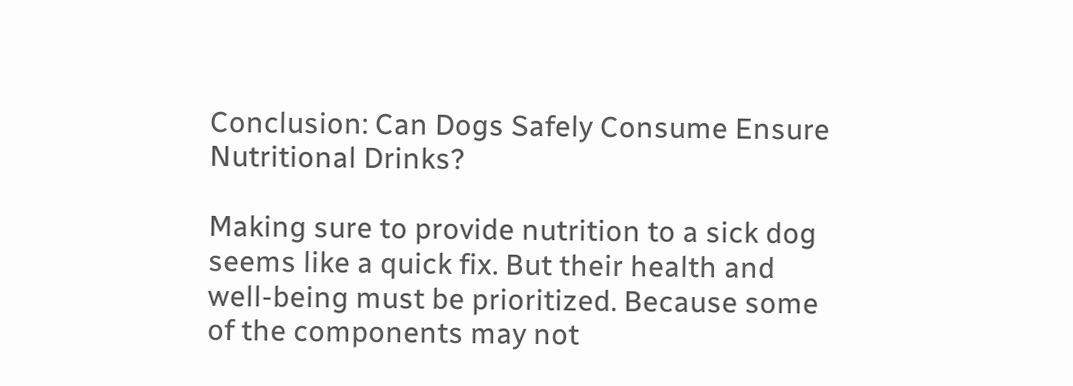Conclusion: Can Dogs Safely Consume Ensure Nutritional Drinks?

Making sure to provide nutrition to a sick dog seems like a quick fix. But their health and well-being must be prioritized. Because some of the components may not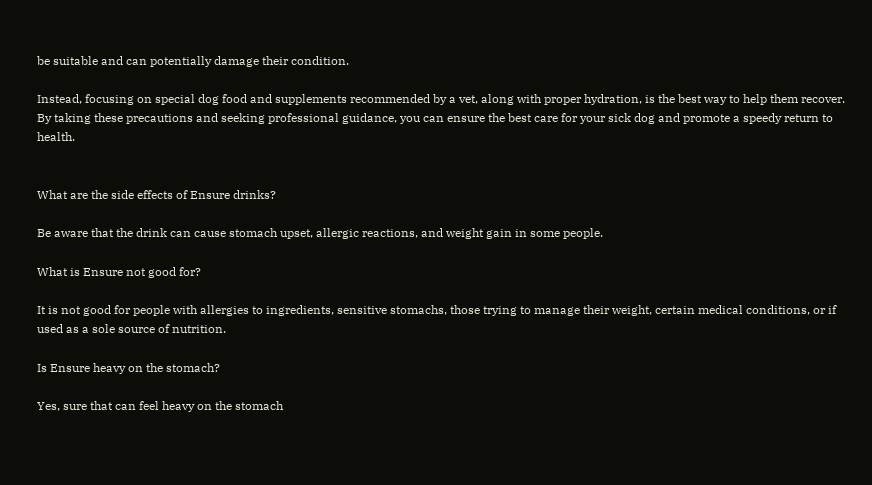be suitable and can potentially damage their condition.

Instead, focusing on special dog food and supplements recommended by a vet, along with proper hydration, is the best way to help them recover. By taking these precautions and seeking professional guidance, you can ensure the best care for your sick dog and promote a speedy return to health.


What are the side effects of Ensure drinks?

Be aware that the drink can cause stomach upset, allergic reactions, and weight gain in some people.

What is Ensure not good for?

It is not good for people with allergies to ingredients, sensitive stomachs, those trying to manage their weight, certain medical conditions, or if used as a sole source of nutrition.

Is Ensure heavy on the stomach?

Yes, sure that can feel heavy on the stomach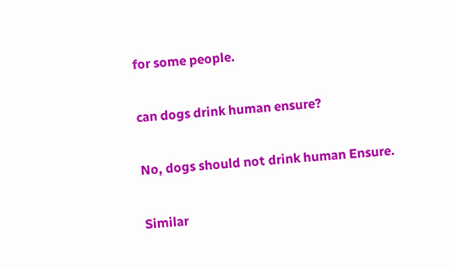for some people.

can dogs drink human ensure?

No, dogs should not drink human Ensure.

Similar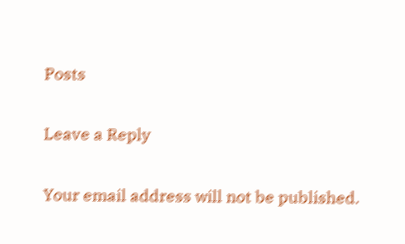Posts

Leave a Reply

Your email address will not be published.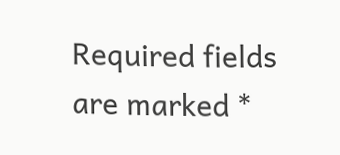Required fields are marked *